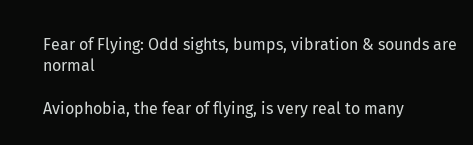Fear of Flying: Odd sights, bumps, vibration & sounds are normal

Aviophobia, the fear of flying, is very real to many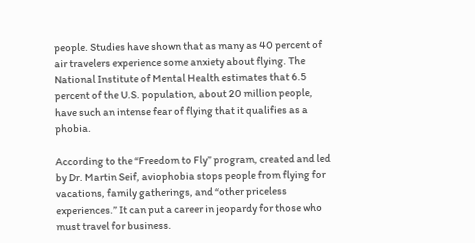people. Studies have shown that as many as 40 percent of air travelers experience some anxiety about flying. The National Institute of Mental Health estimates that 6.5 percent of the U.S. population, about 20 million people, have such an intense fear of flying that it qualifies as a phobia.

According to the “Freedom to Fly” program, created and led by Dr. Martin Seif, aviophobia stops people from flying for vacations, family gatherings, and “other priceless experiences.” It can put a career in jeopardy for those who must travel for business.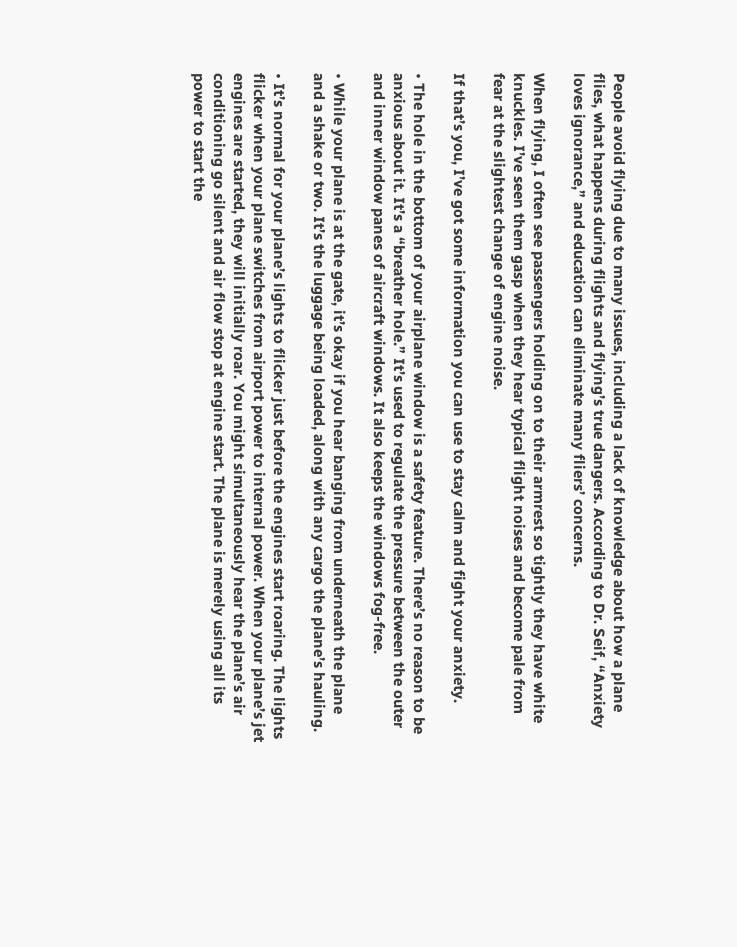People avoid flying due to many issues, including a lack of knowledge about how a plane flies, what happens during flights and flying’s true dangers. According to Dr. Seif, “Anxiety loves ignorance,” and education can eliminate many fliers’ concerns.

When flying, I often see passengers holding on to their armrest so tightly they have white knuckles. I’ve seen them gasp when they hear typical flight noises and become pale from fear at the slightest change of engine noise.

If that’s you, I’ve got some information you can use to stay calm and fight your anxiety.

• The hole in the bottom of your airplane window is a safety feature. There’s no reason to be anxious about it. It’s a “breather hole.” It’s used to regulate the pressure between the outer and inner window panes of aircraft windows. It also keeps the windows fog-free.

• While your plane is at the gate, it’s okay if you hear banging from underneath the plane and a shake or two. It’s the luggage being loaded, along with any cargo the plane’s hauling.

• It’s normal for your plane’s lights to flicker just before the engines start roaring. The lights flicker when your plane switches from airport power to internal power. When your plane’s jet engines are started, they will initially roar. You might simultaneously hear the plane’s air conditioning go silent and air flow stop at engine start. The plane is merely using all its power to start the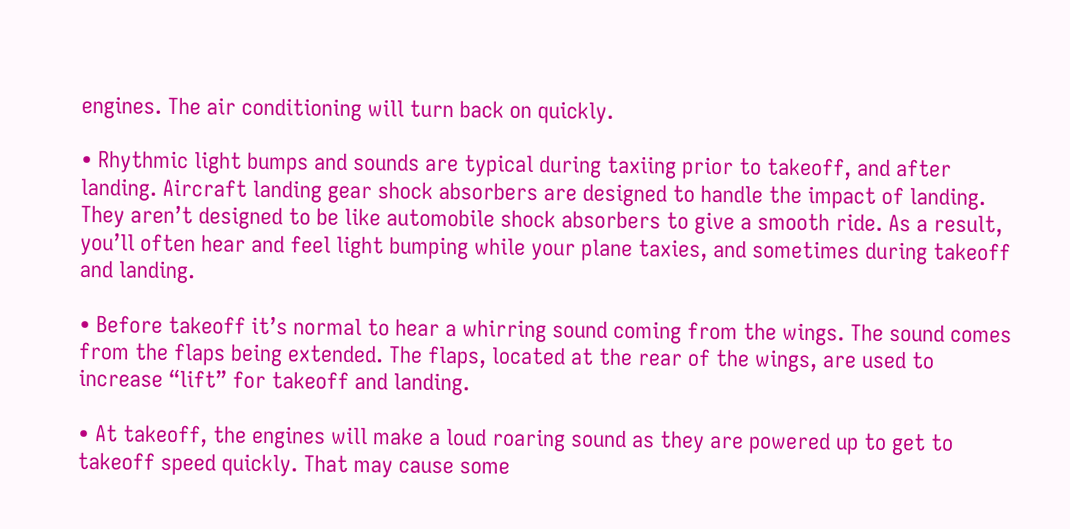engines. The air conditioning will turn back on quickly.

• Rhythmic light bumps and sounds are typical during taxiing prior to takeoff, and after landing. Aircraft landing gear shock absorbers are designed to handle the impact of landing. They aren’t designed to be like automobile shock absorbers to give a smooth ride. As a result, you’ll often hear and feel light bumping while your plane taxies, and sometimes during takeoff and landing.

• Before takeoff it’s normal to hear a whirring sound coming from the wings. The sound comes from the flaps being extended. The flaps, located at the rear of the wings, are used to increase “lift” for takeoff and landing.

• At takeoff, the engines will make a loud roaring sound as they are powered up to get to takeoff speed quickly. That may cause some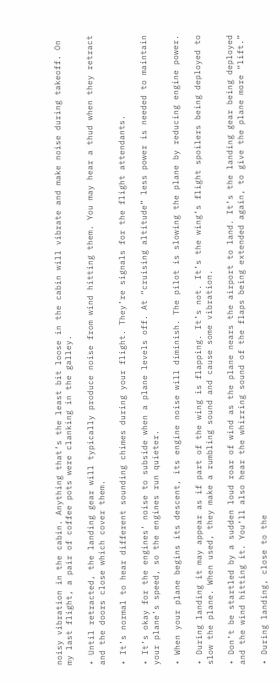noisy vibration in the cabin. Anything that’s the least bit loose in the cabin will vibrate and make noise during takeoff. On my last flight, a pair of coffee pots were clanking in the galley.

• Until retracted, the landing gear will typically produce noise from wind hitting them. You may hear a thud when they retract and the doors close which cover them.

• It’s normal to hear different sounding chimes during your flight. They’re signals for the flight attendants.

• It’s okay for the engines’ noise to subside when a plane levels off. At “cruising altitude” less power is needed to maintain your plane’s speed, so the engines run quieter.

• When your plane begins its descent, its engine noise will diminish. The pilot is slowing the plane by reducing engine power.

• During landing it may appear as if part of the wing is flapping. It’s not. It’s the wing’s flight spoilers being deployed to slow the plane. When used, they make a rumbling sound and cause some vibration.

• Don’t be startled by a sudden loud roar of wind as the plane nears the airport to land. It’s the landing gear being deployed and the wind hitting it. You’ll also hear the whirring sound of the flaps being extended again, to give the plane more “lift.”

• During landing, close to the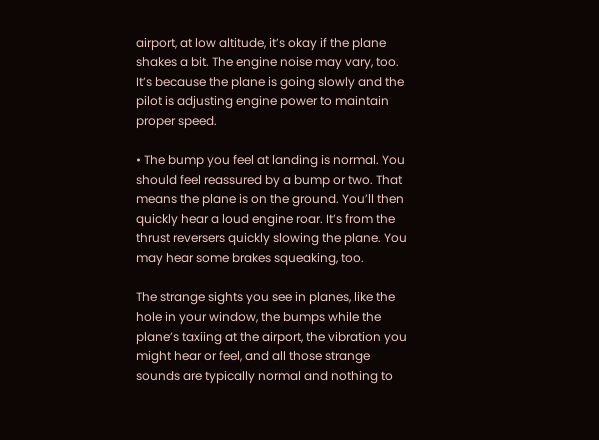airport, at low altitude, it’s okay if the plane shakes a bit. The engine noise may vary, too. It’s because the plane is going slowly and the pilot is adjusting engine power to maintain proper speed.

• The bump you feel at landing is normal. You should feel reassured by a bump or two. That means the plane is on the ground. You’ll then quickly hear a loud engine roar. It’s from the thrust reversers quickly slowing the plane. You may hear some brakes squeaking, too.

The strange sights you see in planes, like the hole in your window, the bumps while the plane’s taxiing at the airport, the vibration you might hear or feel, and all those strange sounds are typically normal and nothing to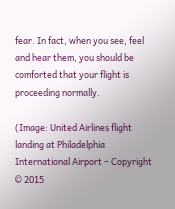fear. In fact, when you see, feel and hear them, you should be comforted that your flight is proceeding normally.

(Image: United Airlines flight landing at Philadelphia International Airport – Copyright © 2015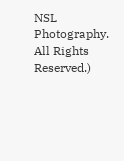NSL Photography. All Rights Reserved.)